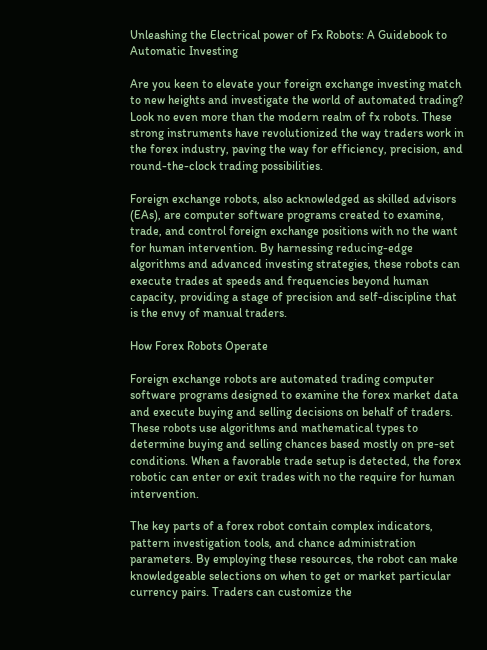Unleashing the Electrical power of Fx Robots: A Guidebook to Automatic Investing

Are you keen to elevate your foreign exchange investing match to new heights and investigate the world of automated trading? Look no even more than the modern realm of fx robots. These strong instruments have revolutionized the way traders work in the forex industry, paving the way for efficiency, precision, and round-the-clock trading possibilities.

Foreign exchange robots, also acknowledged as skilled advisors (EAs), are computer software programs created to examine, trade, and control foreign exchange positions with no the want for human intervention. By harnessing reducing-edge algorithms and advanced investing strategies, these robots can execute trades at speeds and frequencies beyond human capacity, providing a stage of precision and self-discipline that is the envy of manual traders.

How Forex Robots Operate

Foreign exchange robots are automated trading computer software programs designed to examine the forex market data and execute buying and selling decisions on behalf of traders. These robots use algorithms and mathematical types to determine buying and selling chances based mostly on pre-set conditions. When a favorable trade setup is detected, the forex robotic can enter or exit trades with no the require for human intervention.

The key parts of a forex robot contain complex indicators, pattern investigation tools, and chance administration parameters. By employing these resources, the robot can make knowledgeable selections on when to get or market particular currency pairs. Traders can customize the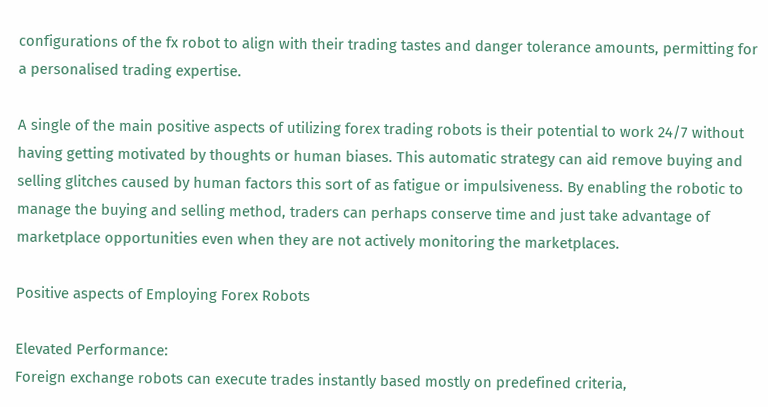configurations of the fx robot to align with their trading tastes and danger tolerance amounts, permitting for a personalised trading expertise.

A single of the main positive aspects of utilizing forex trading robots is their potential to work 24/7 without having getting motivated by thoughts or human biases. This automatic strategy can aid remove buying and selling glitches caused by human factors this sort of as fatigue or impulsiveness. By enabling the robotic to manage the buying and selling method, traders can perhaps conserve time and just take advantage of marketplace opportunities even when they are not actively monitoring the marketplaces.

Positive aspects of Employing Forex Robots

Elevated Performance:
Foreign exchange robots can execute trades instantly based mostly on predefined criteria,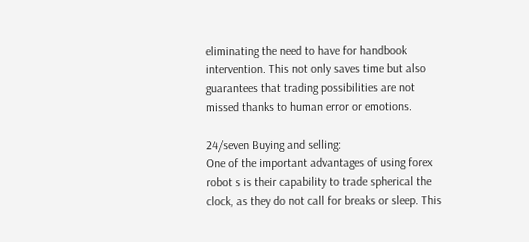eliminating the need to have for handbook intervention. This not only saves time but also guarantees that trading possibilities are not missed thanks to human error or emotions.

24/seven Buying and selling:
One of the important advantages of using forex robot s is their capability to trade spherical the clock, as they do not call for breaks or sleep. This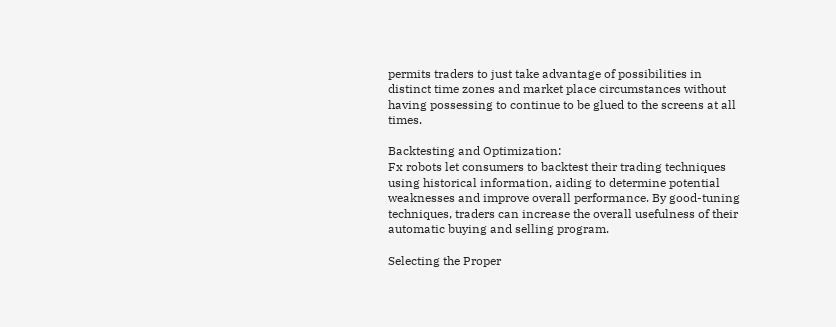permits traders to just take advantage of possibilities in distinct time zones and market place circumstances without having possessing to continue to be glued to the screens at all times.

Backtesting and Optimization:
Fx robots let consumers to backtest their trading techniques using historical information, aiding to determine potential weaknesses and improve overall performance. By good-tuning techniques, traders can increase the overall usefulness of their automatic buying and selling program.

Selecting the Proper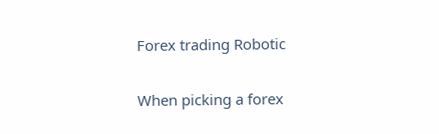Forex trading Robotic

When picking a forex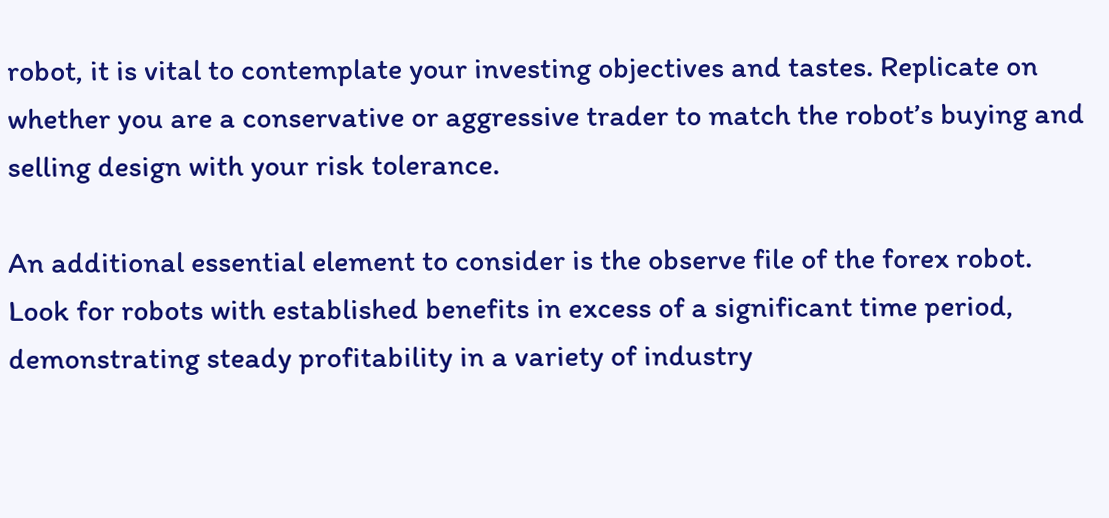robot, it is vital to contemplate your investing objectives and tastes. Replicate on whether you are a conservative or aggressive trader to match the robot’s buying and selling design with your risk tolerance.

An additional essential element to consider is the observe file of the forex robot. Look for robots with established benefits in excess of a significant time period, demonstrating steady profitability in a variety of industry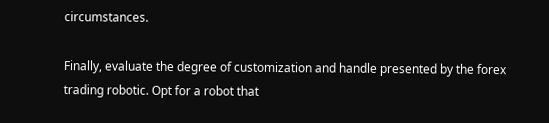circumstances.

Finally, evaluate the degree of customization and handle presented by the forex trading robotic. Opt for a robot that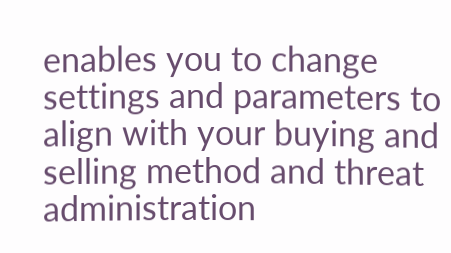enables you to change settings and parameters to align with your buying and selling method and threat administration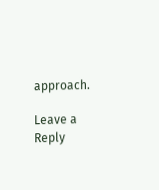approach.

Leave a Reply